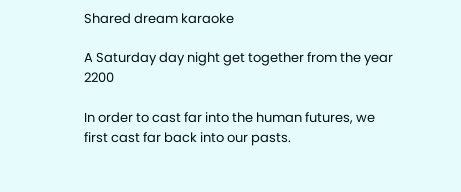Shared dream karaoke

A Saturday day night get together from the year 2200

In order to cast far into the human futures, we first cast far back into our pasts.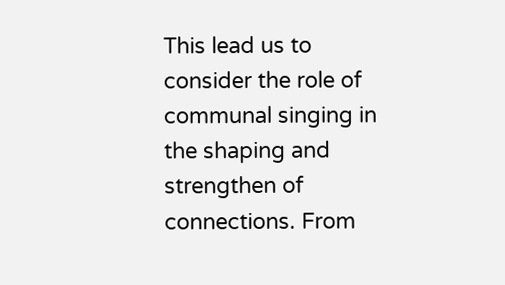This lead us to consider the role of communal singing in the shaping and strengthen of connections. From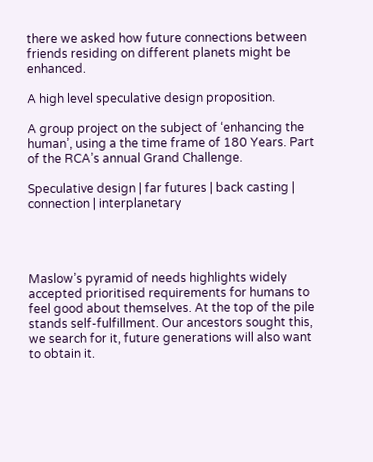there we asked how future connections between friends residing on different planets might be enhanced.

A high level speculative design proposition.

A group project on the subject of ‘enhancing the human’, using a the time frame of 180 Years. Part of the RCA’s annual Grand Challenge.

Speculative design | far futures | back casting | connection | interplanetary




Maslow’s pyramid of needs highlights widely accepted prioritised requirements for humans to feel good about themselves. At the top of the pile stands self-fulfillment. Our ancestors sought this, we search for it, future generations will also want to obtain it.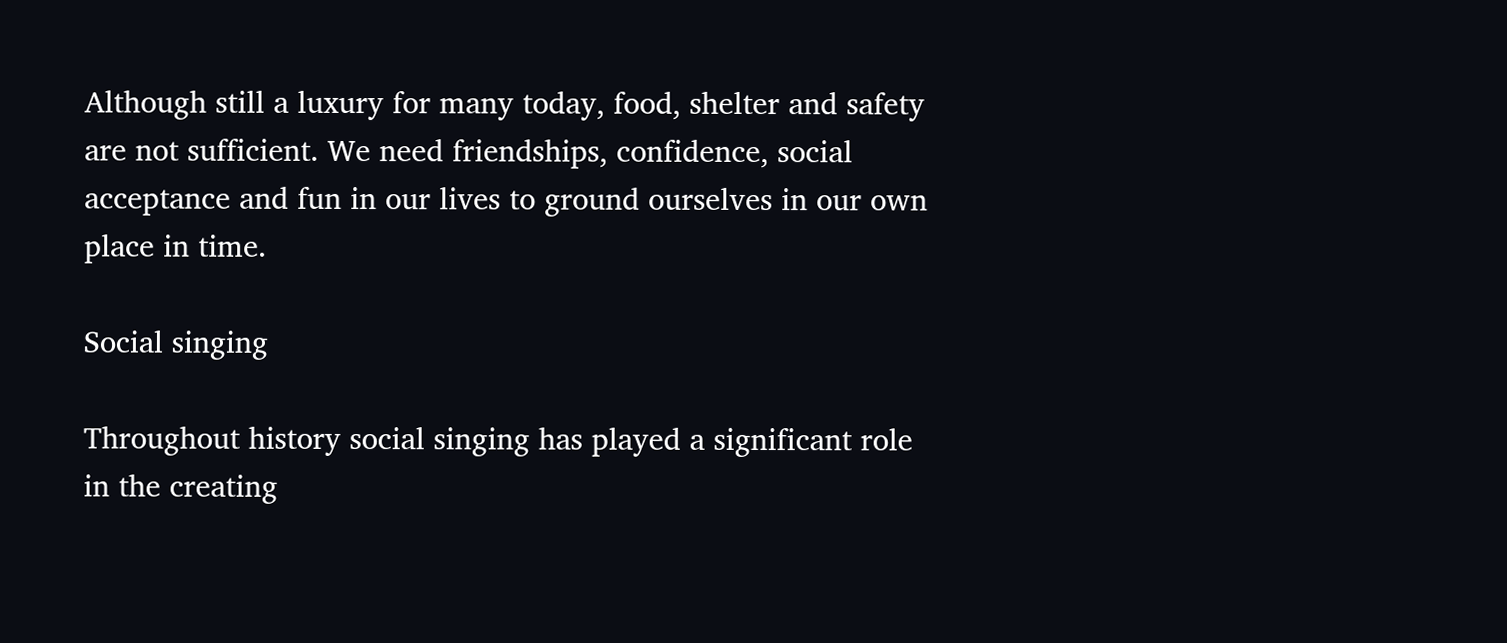Although still a luxury for many today, food, shelter and safety are not sufficient. We need friendships, confidence, social acceptance and fun in our lives to ground ourselves in our own place in time.

Social singing

Throughout history social singing has played a significant role in the creating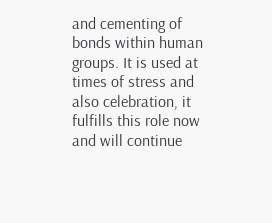and cementing of bonds within human groups. It is used at times of stress and also celebration, it fulfills this role now and will continue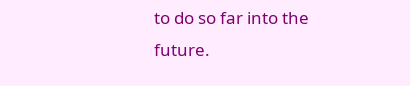to do so far into the future.